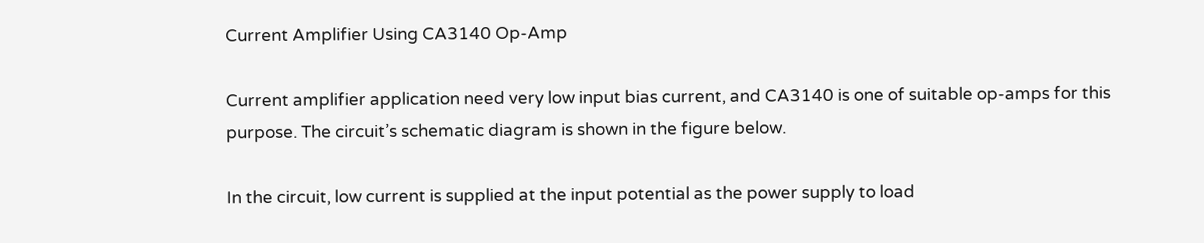Current Amplifier Using CA3140 Op-Amp

Current amplifier application need very low input bias current, and CA3140 is one of suitable op-amps for this purpose. The circuit’s schematic diagram is shown in the figure below.

In the circuit, low current is supplied at the input potential as the power supply to load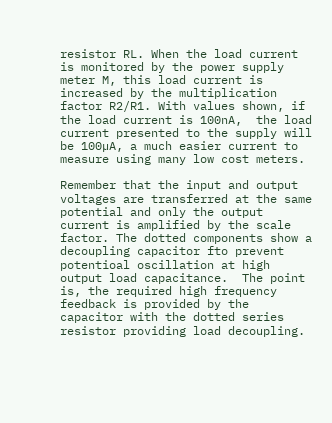resistor RL. When the load current is monitored by the power supply meter M, this load current is increased by the multiplication factor R2/R1. With values shown, if the load current is 100nA,  the load current presented to the supply will be 100µA, a much easier current to measure using many low cost meters.

Remember that the input and output voltages are transferred at the same potential and only the output current is amplified by the scale factor. The dotted components show a decoupling capacitor fto prevent potentioal oscillation at high output load capacitance.  The point is, the required high frequency feedback is provided by the capacitor with the dotted series resistor providing load decoupling.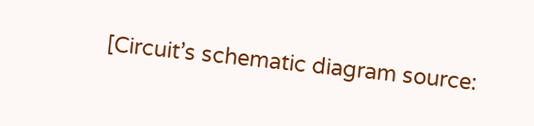[Circuit’s schematic diagram source: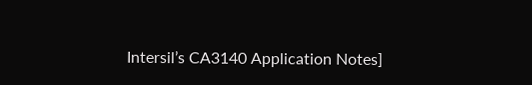Intersil’s CA3140 Application Notes]